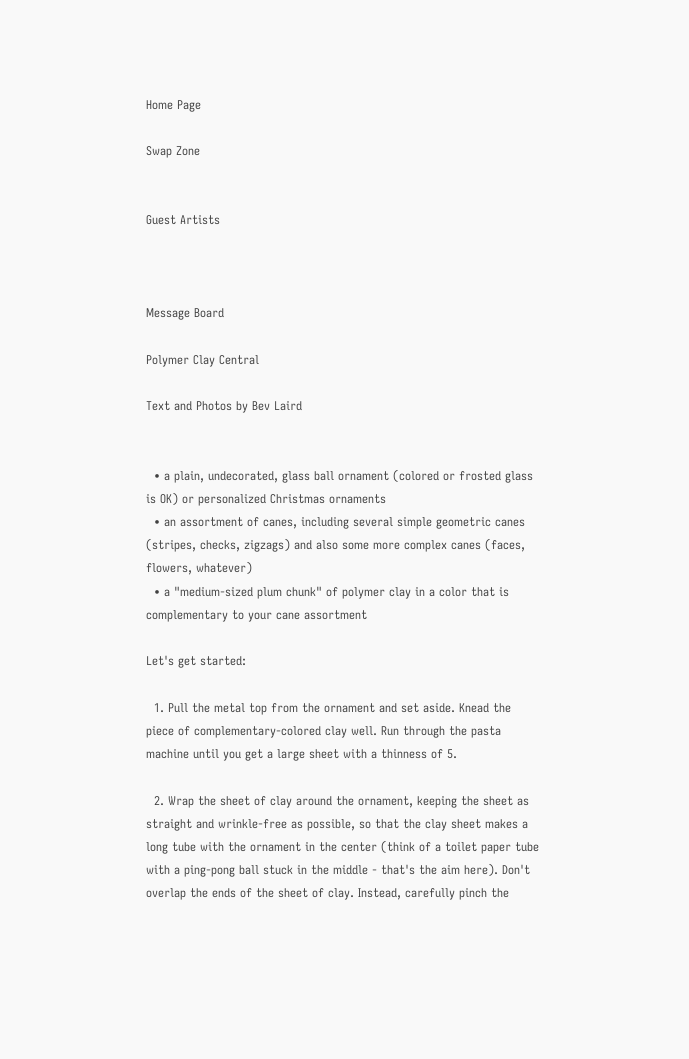Home Page

Swap Zone


Guest Artists



Message Board

Polymer Clay Central

Text and Photos by Bev Laird


  • a plain, undecorated, glass ball ornament (colored or frosted glass is OK) or personalized Christmas ornaments
  • an assortment of canes, including several simple geometric canes (stripes, checks, zigzags) and also some more complex canes (faces, flowers, whatever)
  • a "medium-sized plum chunk" of polymer clay in a color that is complementary to your cane assortment

Let's get started:

  1. Pull the metal top from the ornament and set aside. Knead the piece of complementary-colored clay well. Run through the pasta machine until you get a large sheet with a thinness of 5.

  2. Wrap the sheet of clay around the ornament, keeping the sheet as straight and wrinkle-free as possible, so that the clay sheet makes a long tube with the ornament in the center (think of a toilet paper tube with a ping-pong ball stuck in the middle - that's the aim here). Don't overlap the ends of the sheet of clay. Instead, carefully pinch the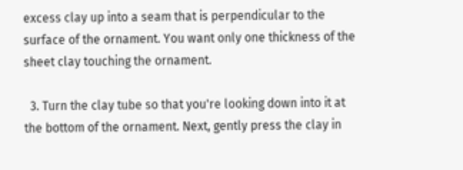excess clay up into a seam that is perpendicular to the surface of the ornament. You want only one thickness of the sheet clay touching the ornament.

  3. Turn the clay tube so that you're looking down into it at the bottom of the ornament. Next, gently press the clay in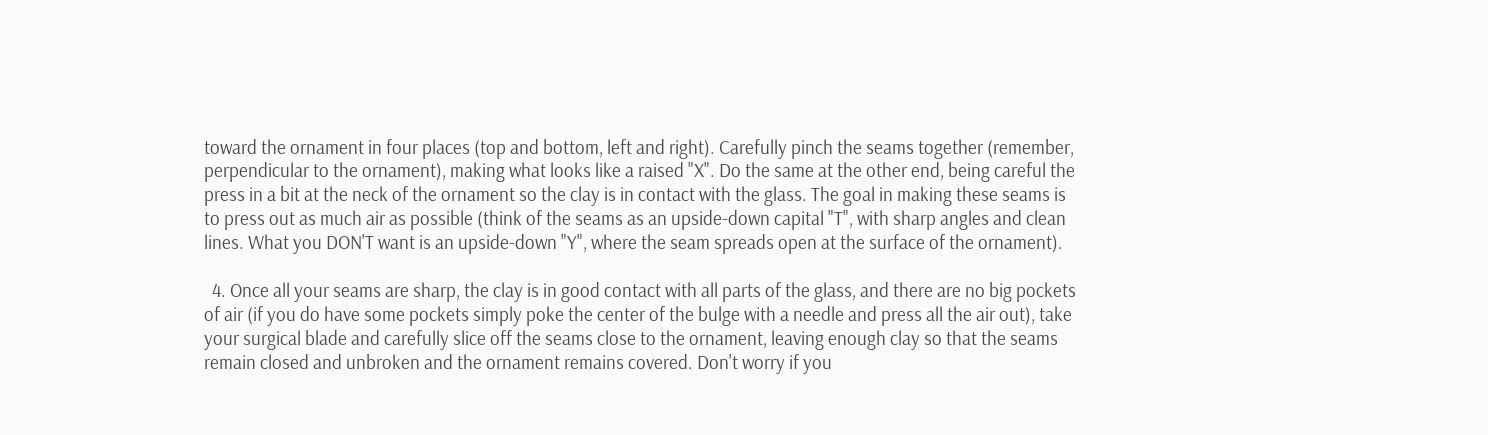toward the ornament in four places (top and bottom, left and right). Carefully pinch the seams together (remember, perpendicular to the ornament), making what looks like a raised "X". Do the same at the other end, being careful the press in a bit at the neck of the ornament so the clay is in contact with the glass. The goal in making these seams is to press out as much air as possible (think of the seams as an upside-down capital "T", with sharp angles and clean lines. What you DON'T want is an upside-down "Y", where the seam spreads open at the surface of the ornament).

  4. Once all your seams are sharp, the clay is in good contact with all parts of the glass, and there are no big pockets of air (if you do have some pockets simply poke the center of the bulge with a needle and press all the air out), take your surgical blade and carefully slice off the seams close to the ornament, leaving enough clay so that the seams remain closed and unbroken and the ornament remains covered. Don't worry if you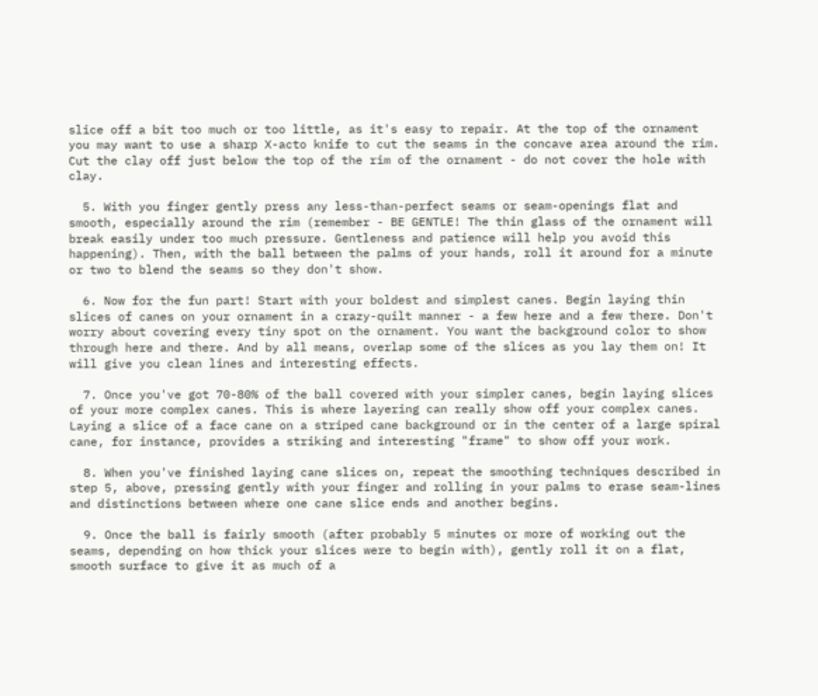slice off a bit too much or too little, as it's easy to repair. At the top of the ornament you may want to use a sharp X-acto knife to cut the seams in the concave area around the rim. Cut the clay off just below the top of the rim of the ornament - do not cover the hole with clay.

  5. With you finger gently press any less-than-perfect seams or seam-openings flat and smooth, especially around the rim (remember - BE GENTLE! The thin glass of the ornament will break easily under too much pressure. Gentleness and patience will help you avoid this happening). Then, with the ball between the palms of your hands, roll it around for a minute or two to blend the seams so they don't show.

  6. Now for the fun part! Start with your boldest and simplest canes. Begin laying thin slices of canes on your ornament in a crazy-quilt manner - a few here and a few there. Don't worry about covering every tiny spot on the ornament. You want the background color to show through here and there. And by all means, overlap some of the slices as you lay them on! It will give you clean lines and interesting effects.

  7. Once you've got 70-80% of the ball covered with your simpler canes, begin laying slices of your more complex canes. This is where layering can really show off your complex canes. Laying a slice of a face cane on a striped cane background or in the center of a large spiral cane, for instance, provides a striking and interesting "frame" to show off your work.

  8. When you've finished laying cane slices on, repeat the smoothing techniques described in step 5, above, pressing gently with your finger and rolling in your palms to erase seam-lines and distinctions between where one cane slice ends and another begins.

  9. Once the ball is fairly smooth (after probably 5 minutes or more of working out the seams, depending on how thick your slices were to begin with), gently roll it on a flat, smooth surface to give it as much of a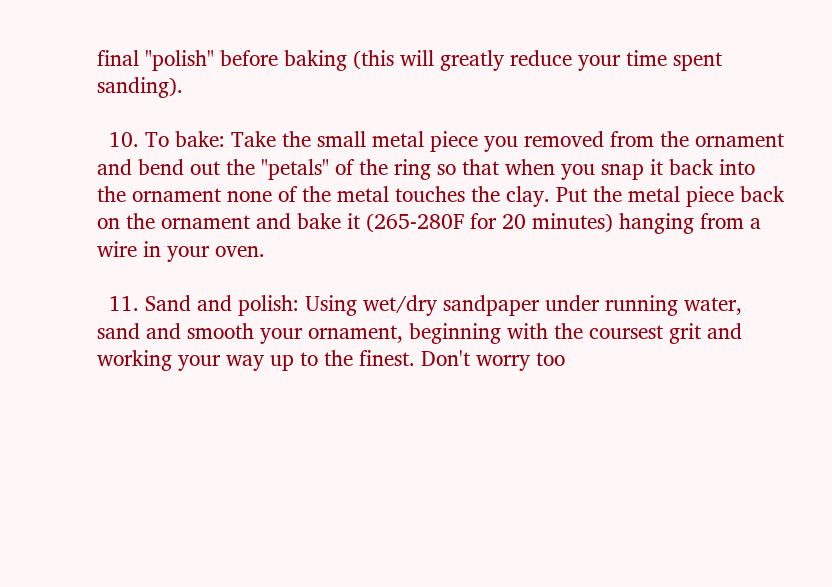final "polish" before baking (this will greatly reduce your time spent sanding).

  10. To bake: Take the small metal piece you removed from the ornament and bend out the "petals" of the ring so that when you snap it back into the ornament none of the metal touches the clay. Put the metal piece back on the ornament and bake it (265-280F for 20 minutes) hanging from a wire in your oven.

  11. Sand and polish: Using wet/dry sandpaper under running water, sand and smooth your ornament, beginning with the coursest grit and working your way up to the finest. Don't worry too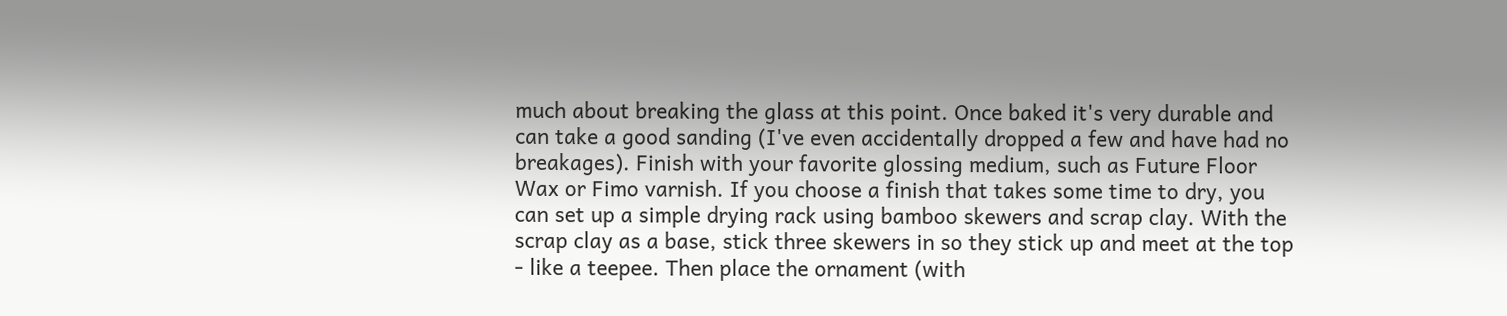much about breaking the glass at this point. Once baked it's very durable and can take a good sanding (I've even accidentally dropped a few and have had no breakages). Finish with your favorite glossing medium, such as Future Floor Wax or Fimo varnish. If you choose a finish that takes some time to dry, you can set up a simple drying rack using bamboo skewers and scrap clay. With the scrap clay as a base, stick three skewers in so they stick up and meet at the top - like a teepee. Then place the ornament (with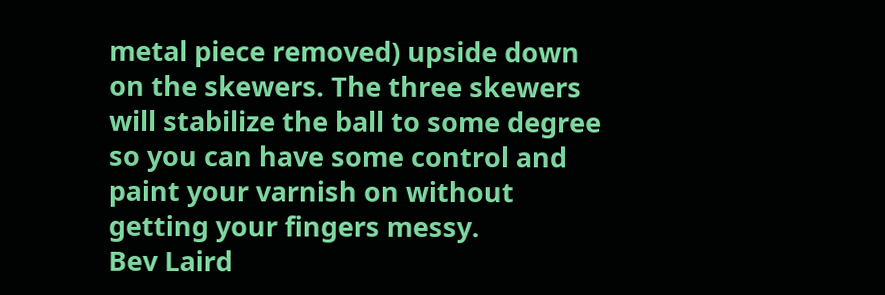metal piece removed) upside down on the skewers. The three skewers will stabilize the ball to some degree so you can have some control and paint your varnish on without getting your fingers messy.
Bev Laird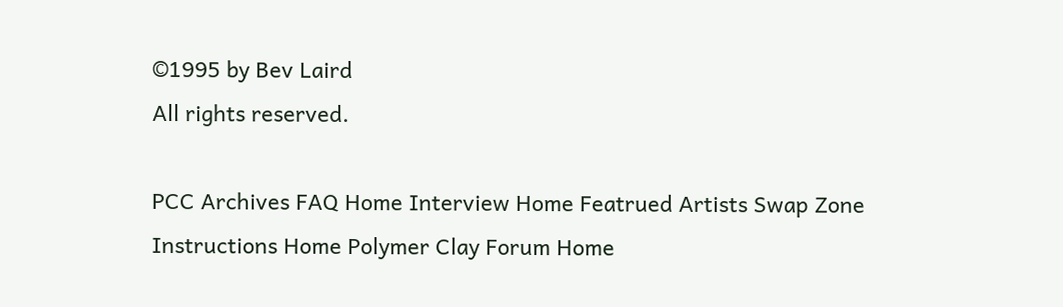©1995 by Bev Laird
All rights reserved.

PCC Archives FAQ Home Interview Home Featrued Artists Swap Zone Instructions Home Polymer Clay Forum Home